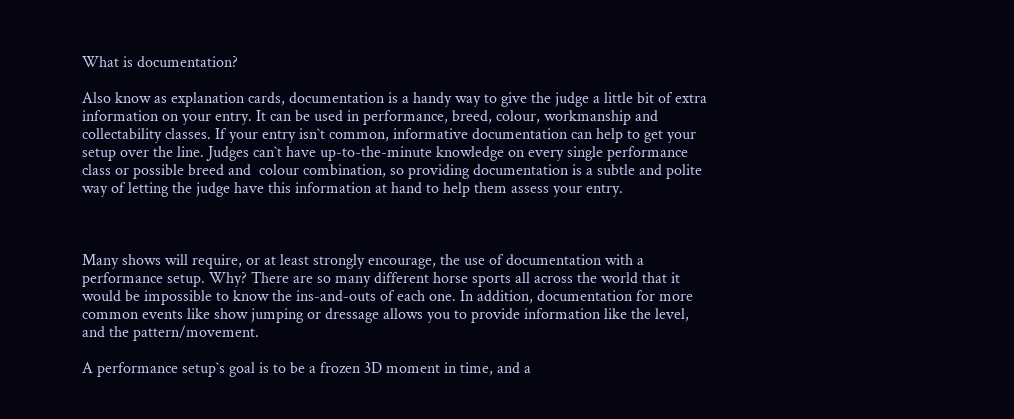What is documentation?

Also know as explanation cards, documentation is a handy way to give the judge a little bit of extra information on your entry. It can be used in performance, breed, colour, workmanship and collectability classes. If your entry isn`t common, informative documentation can help to get your setup over the line. Judges can`t have up-to-the-minute knowledge on every single performance class or possible breed and  colour combination, so providing documentation is a subtle and polite way of letting the judge have this information at hand to help them assess your entry.



Many shows will require, or at least strongly encourage, the use of documentation with a performance setup. Why? There are so many different horse sports all across the world that it would be impossible to know the ins-and-outs of each one. In addition, documentation for more common events like show jumping or dressage allows you to provide information like the level, and the pattern/movement.

A performance setup`s goal is to be a frozen 3D moment in time, and a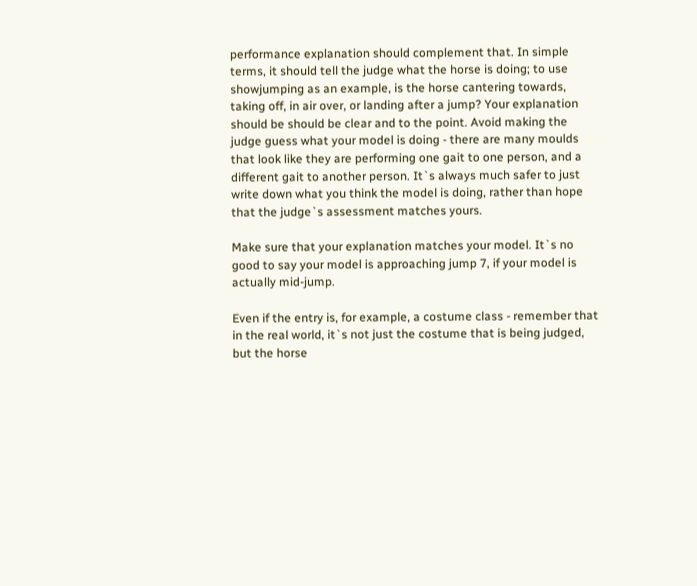performance explanation should complement that. In simple terms, it should tell the judge what the horse is doing; to use showjumping as an example, is the horse cantering towards, taking off, in air over, or landing after a jump? Your explanation should be should be clear and to the point. Avoid making the judge guess what your model is doing - there are many moulds that look like they are performing one gait to one person, and a different gait to another person. It`s always much safer to just write down what you think the model is doing, rather than hope that the judge`s assessment matches yours.

Make sure that your explanation matches your model. It`s no good to say your model is approaching jump 7, if your model is actually mid-jump.

Even if the entry is, for example, a costume class - remember that in the real world, it`s not just the costume that is being judged, but the horse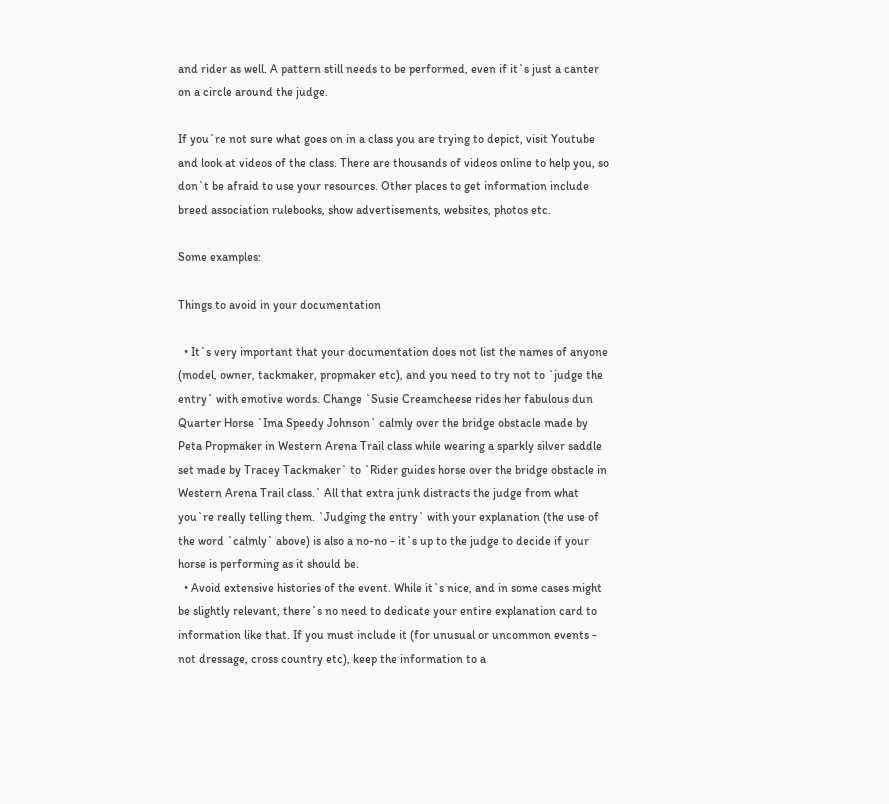and rider as well. A pattern still needs to be performed, even if it`s just a canter on a circle around the judge.

If you`re not sure what goes on in a class you are trying to depict, visit Youtube and look at videos of the class. There are thousands of videos online to help you, so don`t be afraid to use your resources. Other places to get information include breed association rulebooks, show advertisements, websites, photos etc.

Some examples:

Things to avoid in your documentation

  • It`s very important that your documentation does not list the names of anyone (model, owner, tackmaker, propmaker etc), and you need to try not to `judge the entry` with emotive words. Change `Susie Creamcheese rides her fabulous dun Quarter Horse `Ima Speedy Johnson` calmly over the bridge obstacle made by Peta Propmaker in Western Arena Trail class while wearing a sparkly silver saddle set made by Tracey Tackmaker` to `Rider guides horse over the bridge obstacle in Western Arena Trail class.` All that extra junk distracts the judge from what you`re really telling them. `Judging the entry` with your explanation (the use of the word `calmly` above) is also a no-no - it`s up to the judge to decide if your horse is performing as it should be.
  • Avoid extensive histories of the event. While it`s nice, and in some cases might be slightly relevant, there`s no need to dedicate your entire explanation card to information like that. If you must include it (for unusual or uncommon events - not dressage, cross country etc), keep the information to a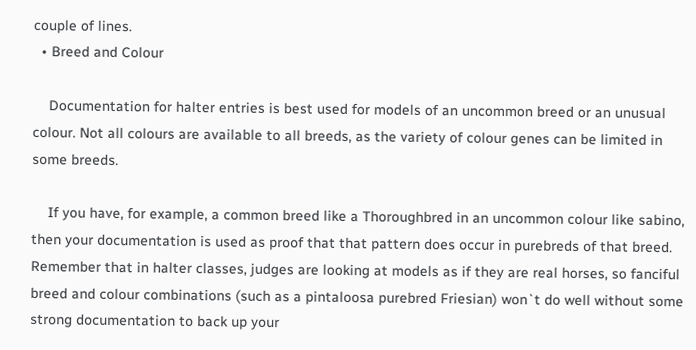couple of lines.
  • Breed and Colour

    Documentation for halter entries is best used for models of an uncommon breed or an unusual colour. Not all colours are available to all breeds, as the variety of colour genes can be limited in some breeds.

    If you have, for example, a common breed like a Thoroughbred in an uncommon colour like sabino, then your documentation is used as proof that that pattern does occur in purebreds of that breed. Remember that in halter classes, judges are looking at models as if they are real horses, so fanciful breed and colour combinations (such as a pintaloosa purebred Friesian) won`t do well without some strong documentation to back up your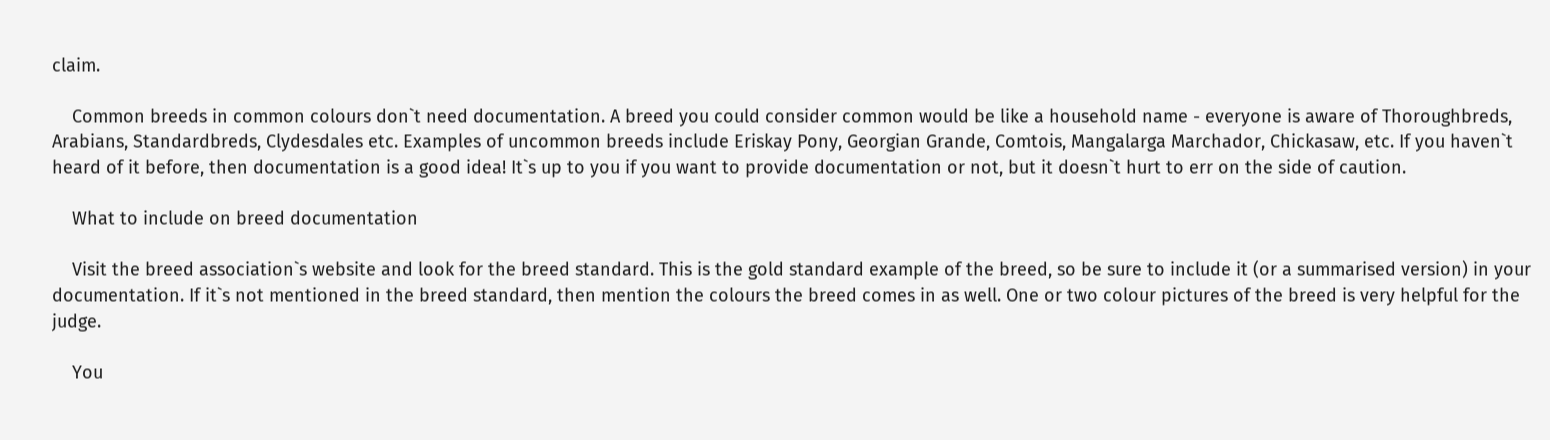claim.

    Common breeds in common colours don`t need documentation. A breed you could consider common would be like a household name - everyone is aware of Thoroughbreds, Arabians, Standardbreds, Clydesdales etc. Examples of uncommon breeds include Eriskay Pony, Georgian Grande, Comtois, Mangalarga Marchador, Chickasaw, etc. If you haven`t heard of it before, then documentation is a good idea! It`s up to you if you want to provide documentation or not, but it doesn`t hurt to err on the side of caution.

    What to include on breed documentation

    Visit the breed association`s website and look for the breed standard. This is the gold standard example of the breed, so be sure to include it (or a summarised version) in your documentation. If it`s not mentioned in the breed standard, then mention the colours the breed comes in as well. One or two colour pictures of the breed is very helpful for the judge.

    You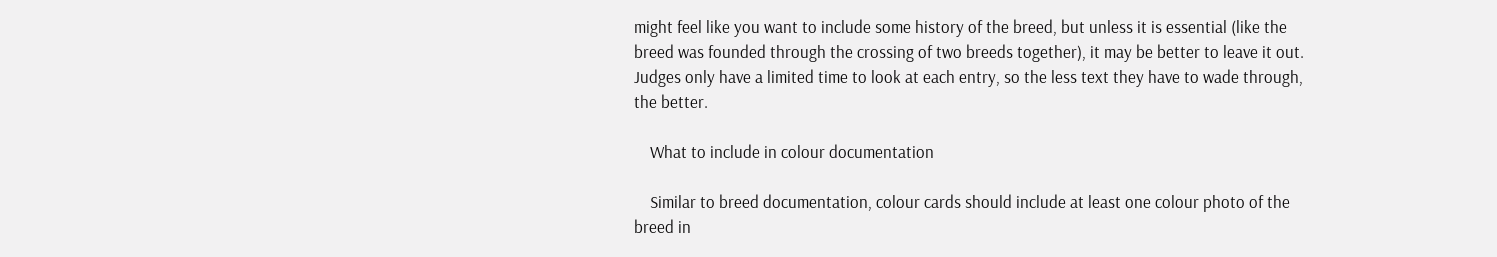might feel like you want to include some history of the breed, but unless it is essential (like the breed was founded through the crossing of two breeds together), it may be better to leave it out. Judges only have a limited time to look at each entry, so the less text they have to wade through, the better.

    What to include in colour documentation

    Similar to breed documentation, colour cards should include at least one colour photo of the breed in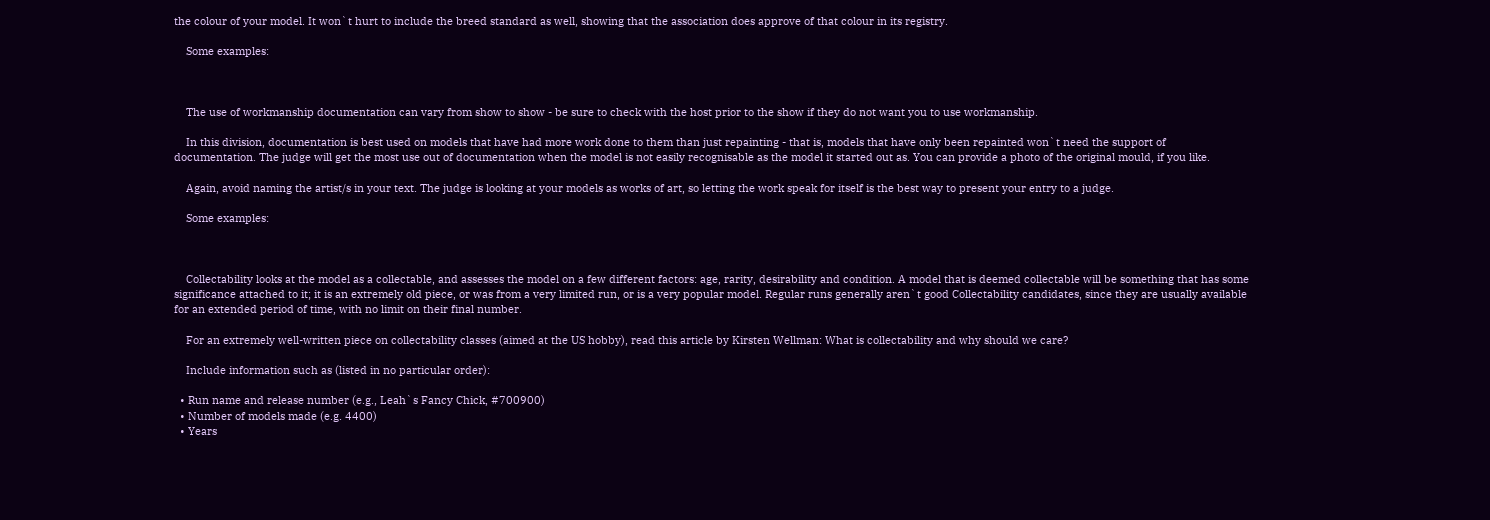the colour of your model. It won`t hurt to include the breed standard as well, showing that the association does approve of that colour in its registry.

    Some examples:



    The use of workmanship documentation can vary from show to show - be sure to check with the host prior to the show if they do not want you to use workmanship.

    In this division, documentation is best used on models that have had more work done to them than just repainting - that is, models that have only been repainted won`t need the support of documentation. The judge will get the most use out of documentation when the model is not easily recognisable as the model it started out as. You can provide a photo of the original mould, if you like.

    Again, avoid naming the artist/s in your text. The judge is looking at your models as works of art, so letting the work speak for itself is the best way to present your entry to a judge.

    Some examples:



    Collectability looks at the model as a collectable, and assesses the model on a few different factors: age, rarity, desirability and condition. A model that is deemed collectable will be something that has some significance attached to it; it is an extremely old piece, or was from a very limited run, or is a very popular model. Regular runs generally aren`t good Collectability candidates, since they are usually available for an extended period of time, with no limit on their final number.

    For an extremely well-written piece on collectability classes (aimed at the US hobby), read this article by Kirsten Wellman: What is collectability and why should we care?

    Include information such as (listed in no particular order):

  • Run name and release number (e.g., Leah`s Fancy Chick, #700900)
  • Number of models made (e.g. 4400)
  • Years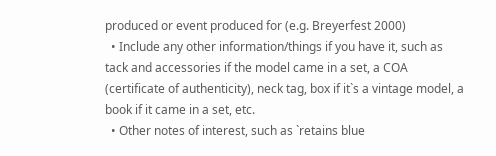produced or event produced for (e.g. Breyerfest 2000)
  • Include any other information/things if you have it, such as tack and accessories if the model came in a set, a COA (certificate of authenticity), neck tag, box if it`s a vintage model, a book if it came in a set, etc.
  • Other notes of interest, such as `retains blue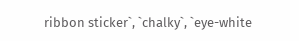ribbon sticker`, `chalky`, `eye-white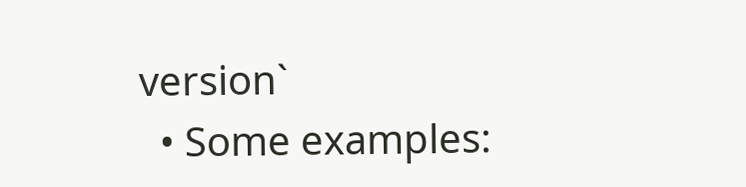version`
  • Some examples: